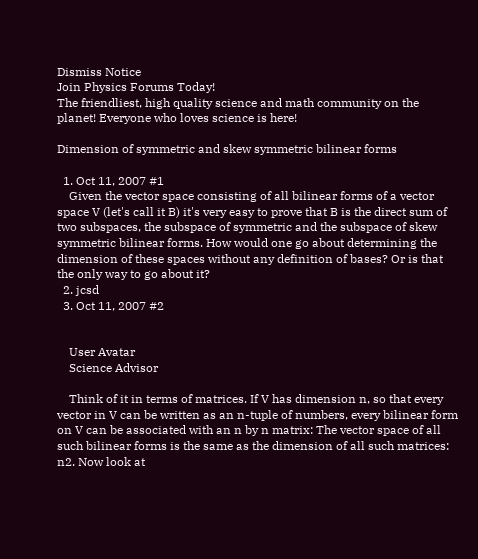Dismiss Notice
Join Physics Forums Today!
The friendliest, high quality science and math community on the planet! Everyone who loves science is here!

Dimension of symmetric and skew symmetric bilinear forms

  1. Oct 11, 2007 #1
    Given the vector space consisting of all bilinear forms of a vector space V (let's call it B) it's very easy to prove that B is the direct sum of two subspaces, the subspace of symmetric and the subspace of skew symmetric bilinear forms. How would one go about determining the dimension of these spaces without any definition of bases? Or is that the only way to go about it?
  2. jcsd
  3. Oct 11, 2007 #2


    User Avatar
    Science Advisor

    Think of it in terms of matrices. If V has dimension n, so that every vector in V can be written as an n-tuple of numbers, every bilinear form on V can be associated with an n by n matrix: The vector space of all such bilinear forms is the same as the dimension of all such matrices: n2. Now look at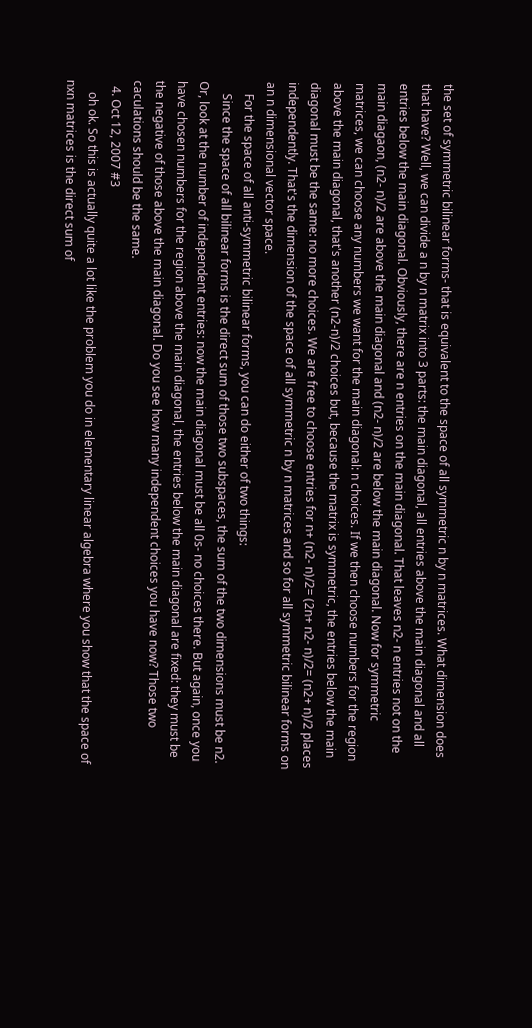the set of symmetric bilinear forms- that is equivalent to the space of all symmetric n by n matrices. What dimension does that have? Well, we can divide a n by n matrix into 3 parts: the main diagonal, all entries above the main diagonal and all entries below the main diagonal. Obviously, there are n entries on the main diagonal. That leaves n2- n entries not on the main diagaon, (n2- n)/2 are above the main diagonal and (n2- n)/2 are below the main diagonal. Now for symmetric matrices, we can choose any numbers we want for the main diagonal: n choices. If we then choose numbers for the region above the main diagonal, that's another (n2-n)/2 choices but, because the matrix is symmetric, the entries below the main diagonal must be the same: no more choices. We are free to choose entries for n+ (n2- n)/2= (2n+ n2- n)/2= (n2+ n)/2 places independently. That's the dimension of the space of all symmetric n by n matrices and so for all symmetric bilinear forms on an n dimensional vector space.
    For the space of all anti-symmetric bilinear forms, you can do either of two things:
    Since the space of all bilinear forms is the direct sum of those two subspaces, the sum of the two dimensions must be n2. Or, look at the number of independent entries: now the main diagonal must be all 0s- no choices there. But again, once you have chosen numbers for the region above the main diagonal, the entries below the main diagonal are fixed: they must be the negative of those above the main diagonal. Do you see how many independent choices you have now? Those two caculations should be the same.
  4. Oct 12, 2007 #3
    oh ok. So this is actually quite a lot like the problem you do in elementary linear algebra where you show that the space of nxn matrices is the direct sum of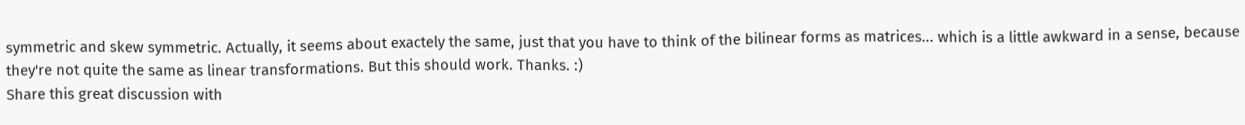symmetric and skew symmetric. Actually, it seems about exactely the same, just that you have to think of the bilinear forms as matrices... which is a little awkward in a sense, because they're not quite the same as linear transformations. But this should work. Thanks. :)
Share this great discussion with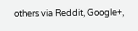others via Reddit, Google+,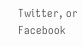Twitter, or Facebook